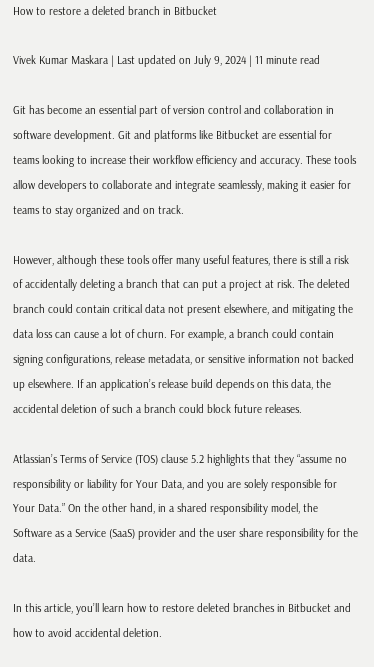How to restore a deleted branch in Bitbucket

Vivek Kumar Maskara | Last updated on July 9, 2024 | 11 minute read

Git has become an essential part of version control and collaboration in software development. Git and platforms like Bitbucket are essential for teams looking to increase their workflow efficiency and accuracy. These tools allow developers to collaborate and integrate seamlessly, making it easier for teams to stay organized and on track.

However, although these tools offer many useful features, there is still a risk of accidentally deleting a branch that can put a project at risk. The deleted branch could contain critical data not present elsewhere, and mitigating the data loss can cause a lot of churn. For example, a branch could contain signing configurations, release metadata, or sensitive information not backed up elsewhere. If an application’s release build depends on this data, the accidental deletion of such a branch could block future releases.

Atlassian’s Terms of Service (TOS) clause 5.2 highlights that they “assume no responsibility or liability for Your Data, and you are solely responsible for Your Data.” On the other hand, in a shared responsibility model, the Software as a Service (SaaS) provider and the user share responsibility for the data.

In this article, you’ll learn how to restore deleted branches in Bitbucket and how to avoid accidental deletion.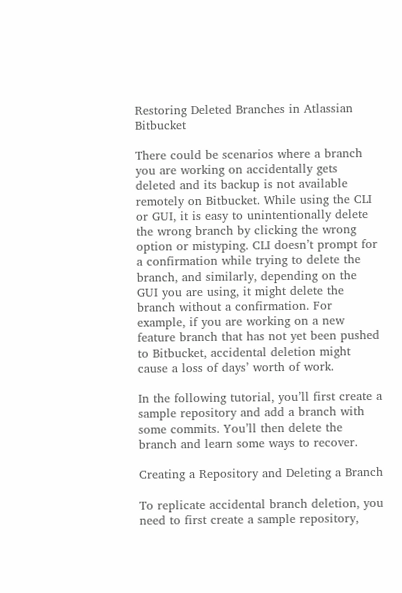Restoring Deleted Branches in Atlassian Bitbucket

There could be scenarios where a branch you are working on accidentally gets deleted and its backup is not available remotely on Bitbucket. While using the CLI or GUI, it is easy to unintentionally delete the wrong branch by clicking the wrong option or mistyping. CLI doesn’t prompt for a confirmation while trying to delete the branch, and similarly, depending on the GUI you are using, it might delete the branch without a confirmation. For example, if you are working on a new feature branch that has not yet been pushed to Bitbucket, accidental deletion might cause a loss of days’ worth of work.

In the following tutorial, you’ll first create a sample repository and add a branch with some commits. You’ll then delete the branch and learn some ways to recover.

Creating a Repository and Deleting a Branch

To replicate accidental branch deletion, you need to first create a sample repository,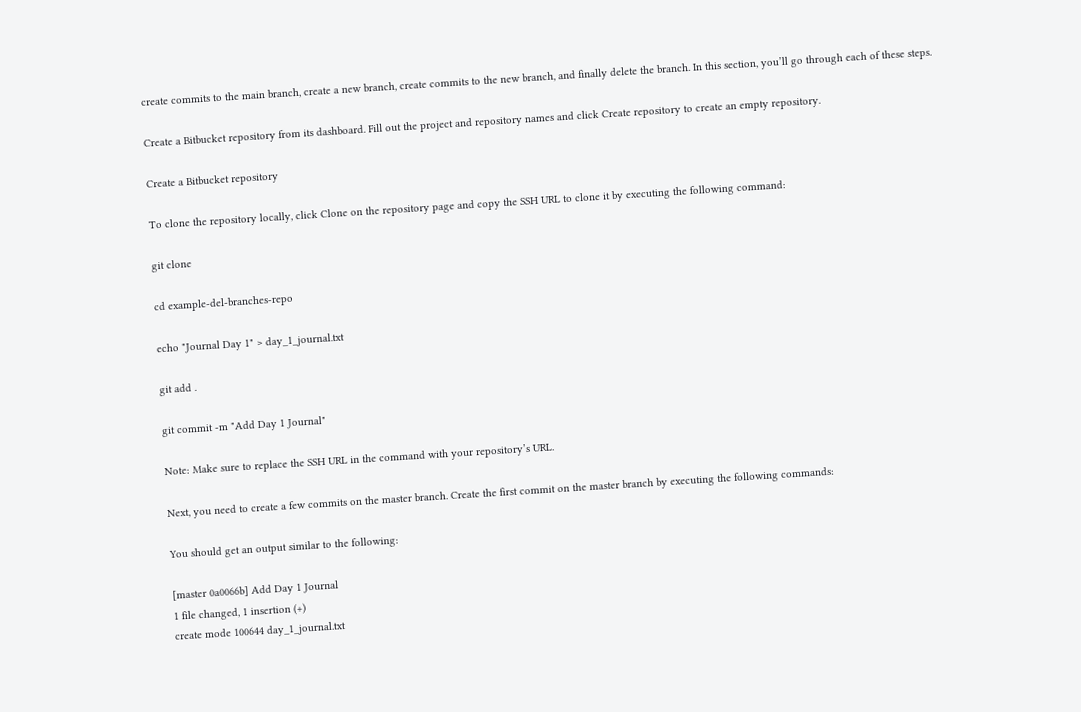create commits to the main branch, create a new branch, create commits to the new branch, and finally delete the branch. In this section, you’ll go through each of these steps.

Create a Bitbucket repository from its dashboard. Fill out the project and repository names and click Create repository to create an empty repository.

Create a Bitbucket repository

To clone the repository locally, click Clone on the repository page and copy the SSH URL to clone it by executing the following command:

git clone

cd example-del-branches-repo

echo "Journal Day 1" > day_1_journal.txt

git add .

git commit -m "Add Day 1 Journal"

Note: Make sure to replace the SSH URL in the command with your repository’s URL.

Next, you need to create a few commits on the master branch. Create the first commit on the master branch by executing the following commands:

You should get an output similar to the following:

[master 0a0066b] Add Day 1 Journal
1 file changed, 1 insertion (+)
create mode 100644 day_1_journal.txt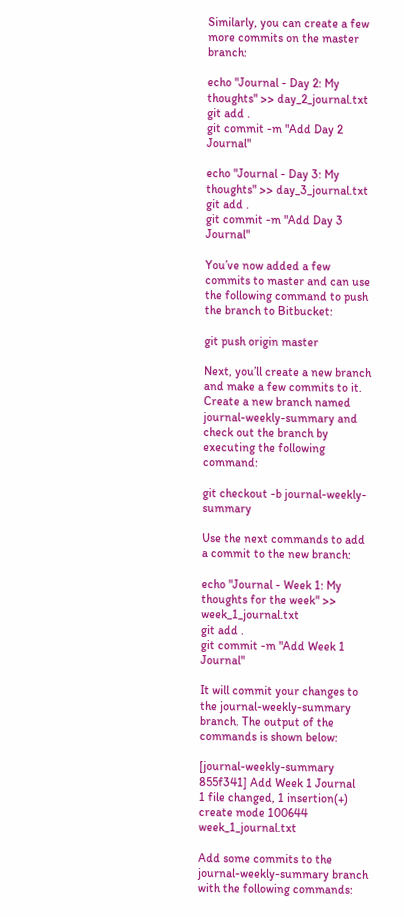Similarly, you can create a few more commits on the master branch:

echo "Journal - Day 2: My thoughts" >> day_2_journal.txt
git add .
git commit -m "Add Day 2 Journal"

echo "Journal - Day 3: My thoughts" >> day_3_journal.txt
git add .
git commit -m "Add Day 3 Journal"

You’ve now added a few commits to master and can use the following command to push the branch to Bitbucket:

git push origin master

Next, you’ll create a new branch and make a few commits to it. Create a new branch named journal-weekly-summary and check out the branch by executing the following command:

git checkout -b journal-weekly-summary

Use the next commands to add a commit to the new branch:

echo "Journal - Week 1: My thoughts for the week" >> week_1_journal.txt
git add .
git commit -m "Add Week 1 Journal"

It will commit your changes to the journal-weekly-summary branch. The output of the commands is shown below:

[journal-weekly-summary 855f341] Add Week 1 Journal
1 file changed, 1 insertion(+)
create mode 100644 week_1_journal.txt

Add some commits to the journal-weekly-summary branch with the following commands: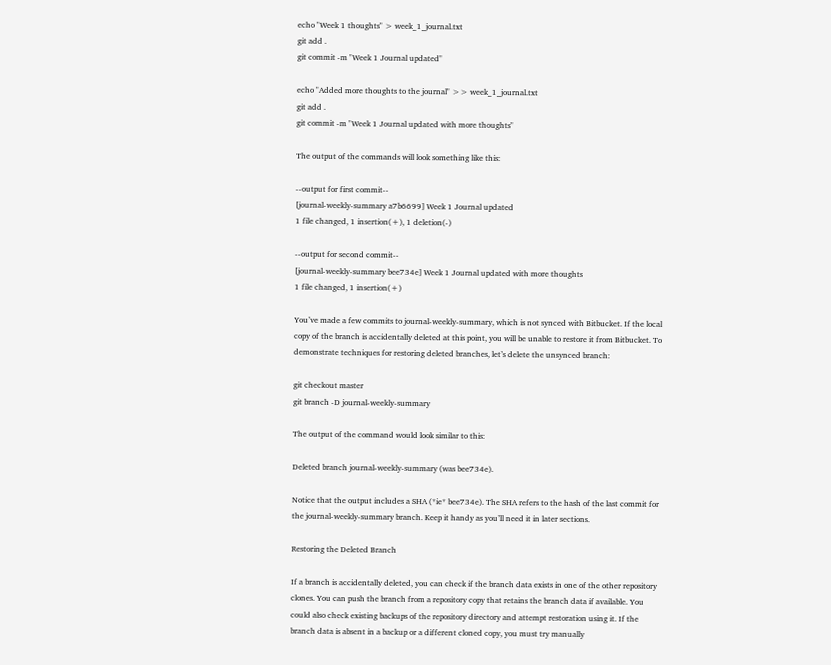echo "Week 1 thoughts" > week_1_journal.txt
git add .
git commit -m "Week 1 Journal updated"

echo "Added more thoughts to the journal" >> week_1_journal.txt
git add .
git commit -m "Week 1 Journal updated with more thoughts"

The output of the commands will look something like this:

--output for first commit--
[journal-weekly-summary a7b6699] Week 1 Journal updated
1 file changed, 1 insertion(+), 1 deletion(-)

--output for second commit--
[journal-weekly-summary bee734e] Week 1 Journal updated with more thoughts
1 file changed, 1 insertion(+)

You’ve made a few commits to journal-weekly-summary, which is not synced with Bitbucket. If the local copy of the branch is accidentally deleted at this point, you will be unable to restore it from Bitbucket. To demonstrate techniques for restoring deleted branches, let’s delete the unsynced branch:

git checkout master
git branch -D journal-weekly-summary

The output of the command would look similar to this:

Deleted branch journal-weekly-summary (was bee734e).

Notice that the output includes a SHA (*ie* bee734e). The SHA refers to the hash of the last commit for the journal-weekly-summary branch. Keep it handy as you’ll need it in later sections.

Restoring the Deleted Branch

If a branch is accidentally deleted, you can check if the branch data exists in one of the other repository clones. You can push the branch from a repository copy that retains the branch data if available. You could also check existing backups of the repository directory and attempt restoration using it. If the branch data is absent in a backup or a different cloned copy, you must try manually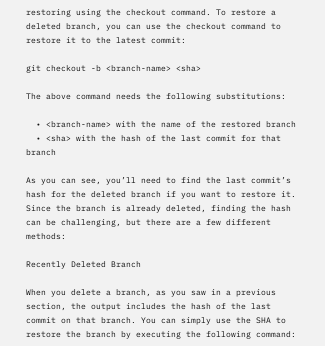restoring using the checkout command. To restore a deleted branch, you can use the checkout command to restore it to the latest commit:

git checkout -b <branch-name> <sha>

The above command needs the following substitutions:

  • <branch-name> with the name of the restored branch
  • <sha> with the hash of the last commit for that branch

As you can see, you’ll need to find the last commit’s hash for the deleted branch if you want to restore it. Since the branch is already deleted, finding the hash can be challenging, but there are a few different methods:

Recently Deleted Branch

When you delete a branch, as you saw in a previous section, the output includes the hash of the last commit on that branch. You can simply use the SHA to restore the branch by executing the following command: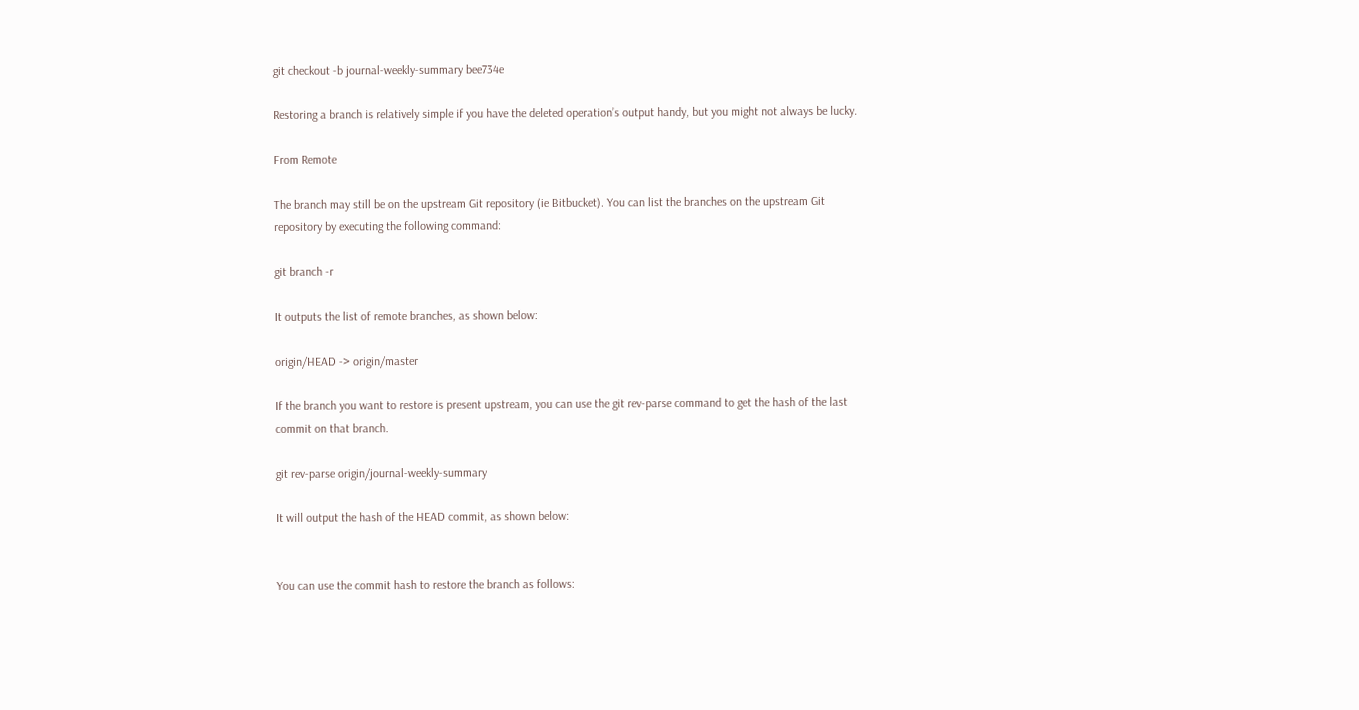git checkout -b journal-weekly-summary bee734e

Restoring a branch is relatively simple if you have the deleted operation’s output handy, but you might not always be lucky.

From Remote

The branch may still be on the upstream Git repository (ie Bitbucket). You can list the branches on the upstream Git repository by executing the following command:

git branch -r

It outputs the list of remote branches, as shown below:

origin/HEAD -> origin/master

If the branch you want to restore is present upstream, you can use the git rev-parse command to get the hash of the last commit on that branch.

git rev-parse origin/journal-weekly-summary

It will output the hash of the HEAD commit, as shown below:


You can use the commit hash to restore the branch as follows: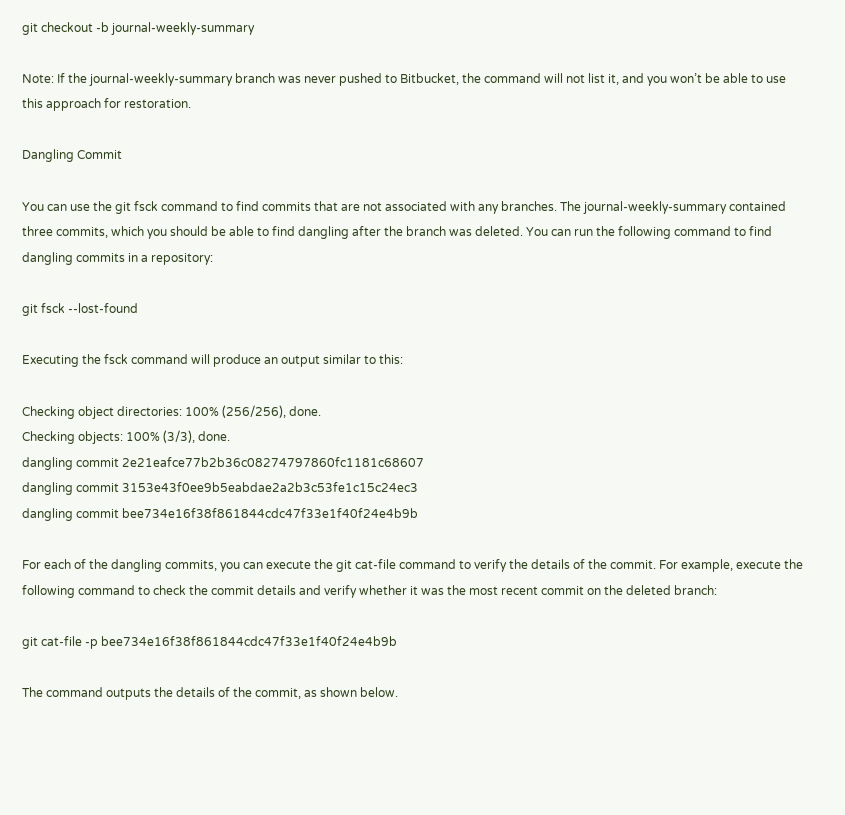git checkout -b journal-weekly-summary

Note: If the journal-weekly-summary branch was never pushed to Bitbucket, the command will not list it, and you won’t be able to use this approach for restoration.

Dangling Commit

You can use the git fsck command to find commits that are not associated with any branches. The journal-weekly-summary contained three commits, which you should be able to find dangling after the branch was deleted. You can run the following command to find dangling commits in a repository:

git fsck --lost-found

Executing the fsck command will produce an output similar to this:

Checking object directories: 100% (256/256), done.
Checking objects: 100% (3/3), done.
dangling commit 2e21eafce77b2b36c08274797860fc1181c68607
dangling commit 3153e43f0ee9b5eabdae2a2b3c53fe1c15c24ec3
dangling commit bee734e16f38f861844cdc47f33e1f40f24e4b9b

For each of the dangling commits, you can execute the git cat-file command to verify the details of the commit. For example, execute the following command to check the commit details and verify whether it was the most recent commit on the deleted branch:

git cat-file -p bee734e16f38f861844cdc47f33e1f40f24e4b9b

The command outputs the details of the commit, as shown below.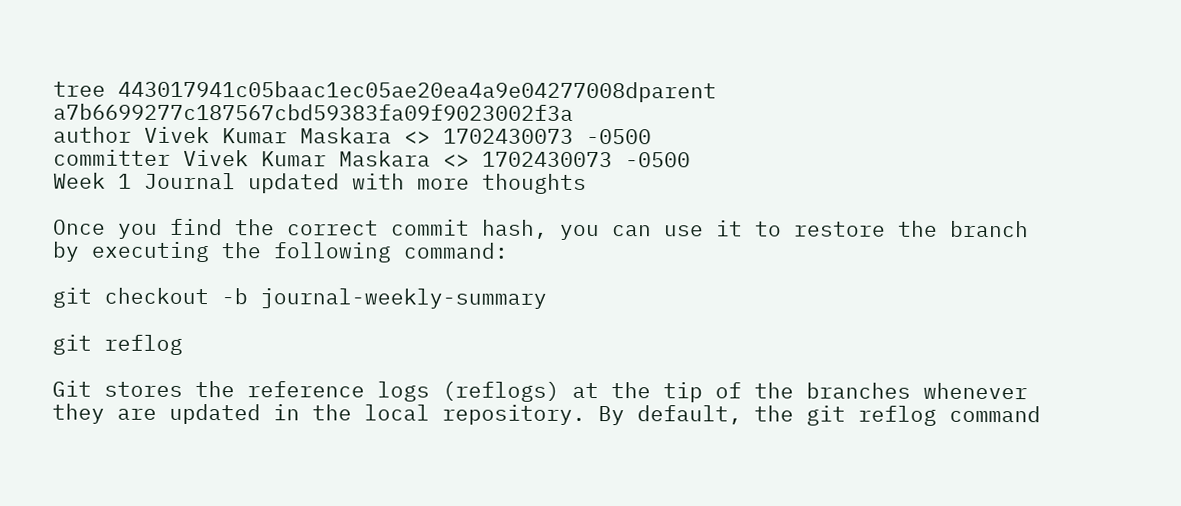tree 443017941c05baac1ec05ae20ea4a9e04277008dparent a7b6699277c187567cbd59383fa09f9023002f3a
author Vivek Kumar Maskara <> 1702430073 -0500
committer Vivek Kumar Maskara <> 1702430073 -0500
Week 1 Journal updated with more thoughts

Once you find the correct commit hash, you can use it to restore the branch by executing the following command:

git checkout -b journal-weekly-summary

git reflog

Git stores the reference logs (reflogs) at the tip of the branches whenever they are updated in the local repository. By default, the git reflog command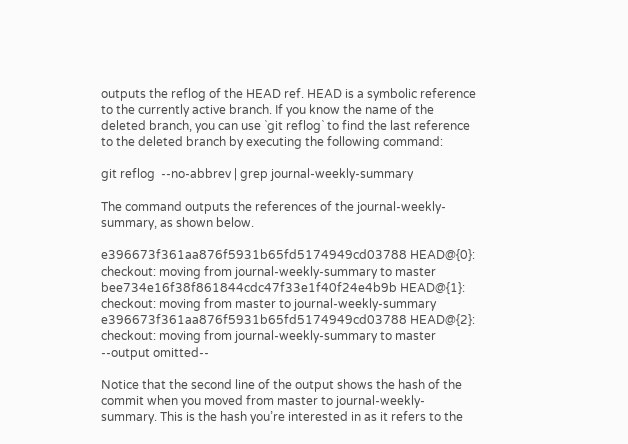outputs the reflog of the HEAD ref. HEAD is a symbolic reference to the currently active branch. If you know the name of the deleted branch, you can use `git reflog` to find the last reference to the deleted branch by executing the following command:

git reflog  --no-abbrev | grep journal-weekly-summary

The command outputs the references of the journal-weekly-summary, as shown below.

e396673f361aa876f5931b65fd5174949cd03788 HEAD@{0}: checkout: moving from journal-weekly-summary to master
bee734e16f38f861844cdc47f33e1f40f24e4b9b HEAD@{1}: checkout: moving from master to journal-weekly-summary
e396673f361aa876f5931b65fd5174949cd03788 HEAD@{2}: checkout: moving from journal-weekly-summary to master
--output omitted--

Notice that the second line of the output shows the hash of the commit when you moved from master to journal-weekly-summary. This is the hash you’re interested in as it refers to the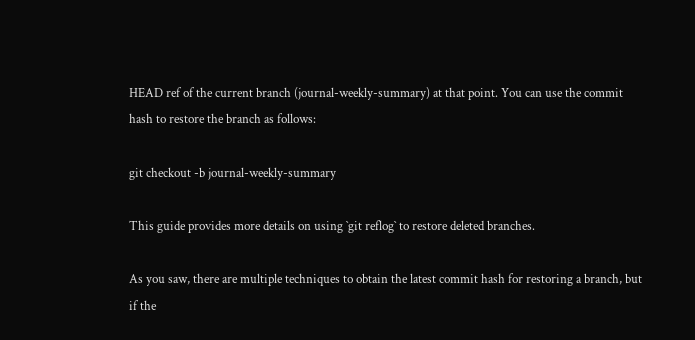HEAD ref of the current branch (journal-weekly-summary) at that point. You can use the commit hash to restore the branch as follows:

git checkout -b journal-weekly-summary

This guide provides more details on using `git reflog` to restore deleted branches.

As you saw, there are multiple techniques to obtain the latest commit hash for restoring a branch, but if the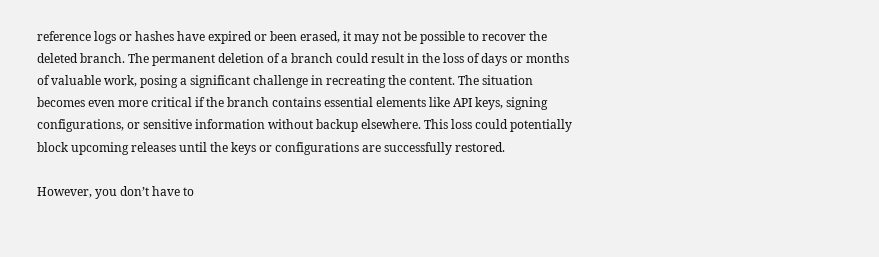reference logs or hashes have expired or been erased, it may not be possible to recover the deleted branch. The permanent deletion of a branch could result in the loss of days or months of valuable work, posing a significant challenge in recreating the content. The situation becomes even more critical if the branch contains essential elements like API keys, signing configurations, or sensitive information without backup elsewhere. This loss could potentially block upcoming releases until the keys or configurations are successfully restored.

However, you don’t have to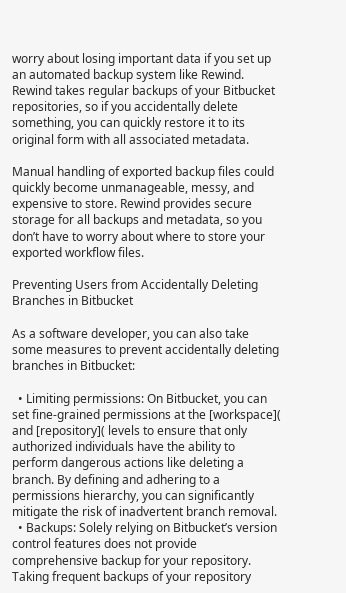worry about losing important data if you set up an automated backup system like Rewind. Rewind takes regular backups of your Bitbucket repositories, so if you accidentally delete something, you can quickly restore it to its original form with all associated metadata.

Manual handling of exported backup files could quickly become unmanageable, messy, and expensive to store. Rewind provides secure storage for all backups and metadata, so you don’t have to worry about where to store your exported workflow files.

Preventing Users from Accidentally Deleting Branches in Bitbucket

As a software developer, you can also take some measures to prevent accidentally deleting branches in Bitbucket:

  • Limiting permissions: On Bitbucket, you can set fine-grained permissions at the [workspace]( and [repository]( levels to ensure that only authorized individuals have the ability to perform dangerous actions like deleting a branch. By defining and adhering to a permissions hierarchy, you can significantly mitigate the risk of inadvertent branch removal.
  • Backups: Solely relying on Bitbucket’s version control features does not provide comprehensive backup for your repository. Taking frequent backups of your repository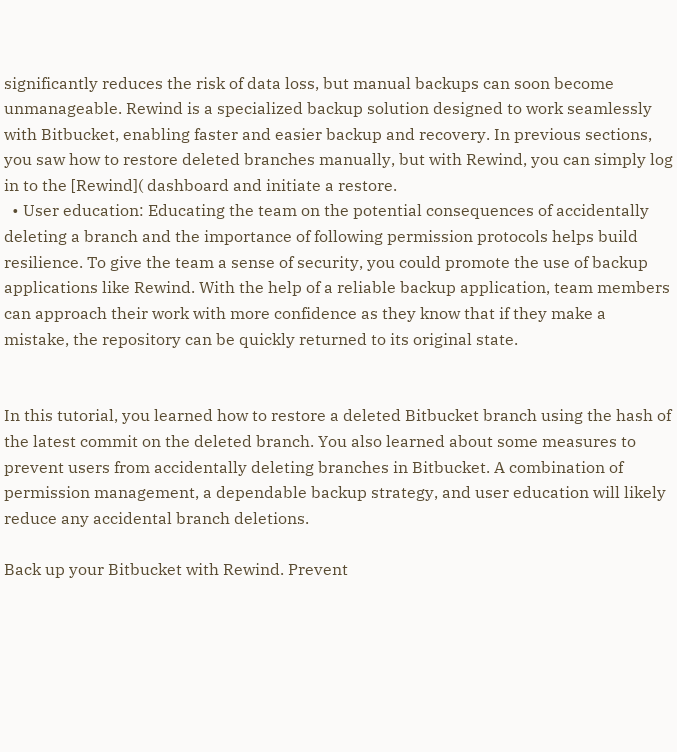significantly reduces the risk of data loss, but manual backups can soon become unmanageable. Rewind is a specialized backup solution designed to work seamlessly with Bitbucket, enabling faster and easier backup and recovery. In previous sections, you saw how to restore deleted branches manually, but with Rewind, you can simply log in to the [Rewind]( dashboard and initiate a restore.
  • User education: Educating the team on the potential consequences of accidentally deleting a branch and the importance of following permission protocols helps build resilience. To give the team a sense of security, you could promote the use of backup applications like Rewind. With the help of a reliable backup application, team members can approach their work with more confidence as they know that if they make a mistake, the repository can be quickly returned to its original state.


In this tutorial, you learned how to restore a deleted Bitbucket branch using the hash of the latest commit on the deleted branch. You also learned about some measures to prevent users from accidentally deleting branches in Bitbucket. A combination of permission management, a dependable backup strategy, and user education will likely reduce any accidental branch deletions.

Back up your Bitbucket with Rewind. Prevent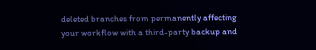deleted branches from permanently affecting your workflow with a third-party backup and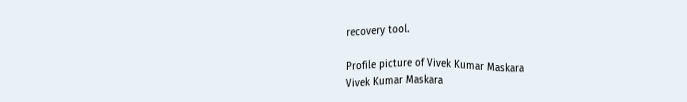recovery tool.

Profile picture of Vivek Kumar Maskara
Vivek Kumar Maskara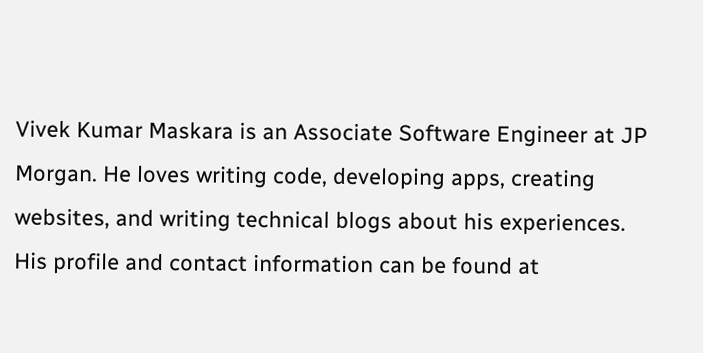Vivek Kumar Maskara is an Associate Software Engineer at JP Morgan. He loves writing code, developing apps, creating websites, and writing technical blogs about his experiences. His profile and contact information can be found at